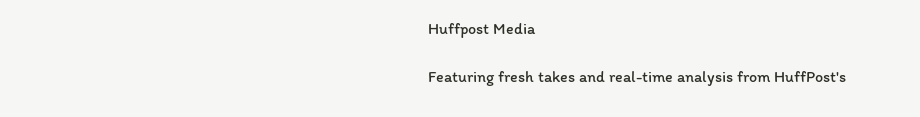Huffpost Media

Featuring fresh takes and real-time analysis from HuffPost's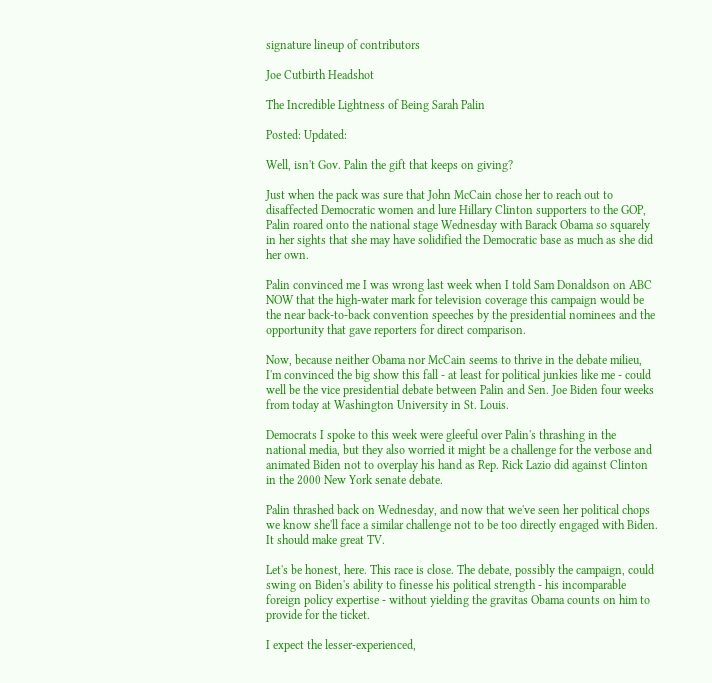signature lineup of contributors

Joe Cutbirth Headshot

The Incredible Lightness of Being Sarah Palin

Posted: Updated:

Well, isn't Gov. Palin the gift that keeps on giving?

Just when the pack was sure that John McCain chose her to reach out to disaffected Democratic women and lure Hillary Clinton supporters to the GOP, Palin roared onto the national stage Wednesday with Barack Obama so squarely in her sights that she may have solidified the Democratic base as much as she did her own.

Palin convinced me I was wrong last week when I told Sam Donaldson on ABC NOW that the high-water mark for television coverage this campaign would be the near back-to-back convention speeches by the presidential nominees and the opportunity that gave reporters for direct comparison.

Now, because neither Obama nor McCain seems to thrive in the debate milieu, I'm convinced the big show this fall - at least for political junkies like me - could well be the vice presidential debate between Palin and Sen. Joe Biden four weeks from today at Washington University in St. Louis.

Democrats I spoke to this week were gleeful over Palin's thrashing in the national media, but they also worried it might be a challenge for the verbose and animated Biden not to overplay his hand as Rep. Rick Lazio did against Clinton in the 2000 New York senate debate.

Palin thrashed back on Wednesday, and now that we've seen her political chops we know she'll face a similar challenge not to be too directly engaged with Biden. It should make great TV.

Let's be honest, here. This race is close. The debate, possibly the campaign, could swing on Biden's ability to finesse his political strength - his incomparable foreign policy expertise - without yielding the gravitas Obama counts on him to provide for the ticket.

I expect the lesser-experienced,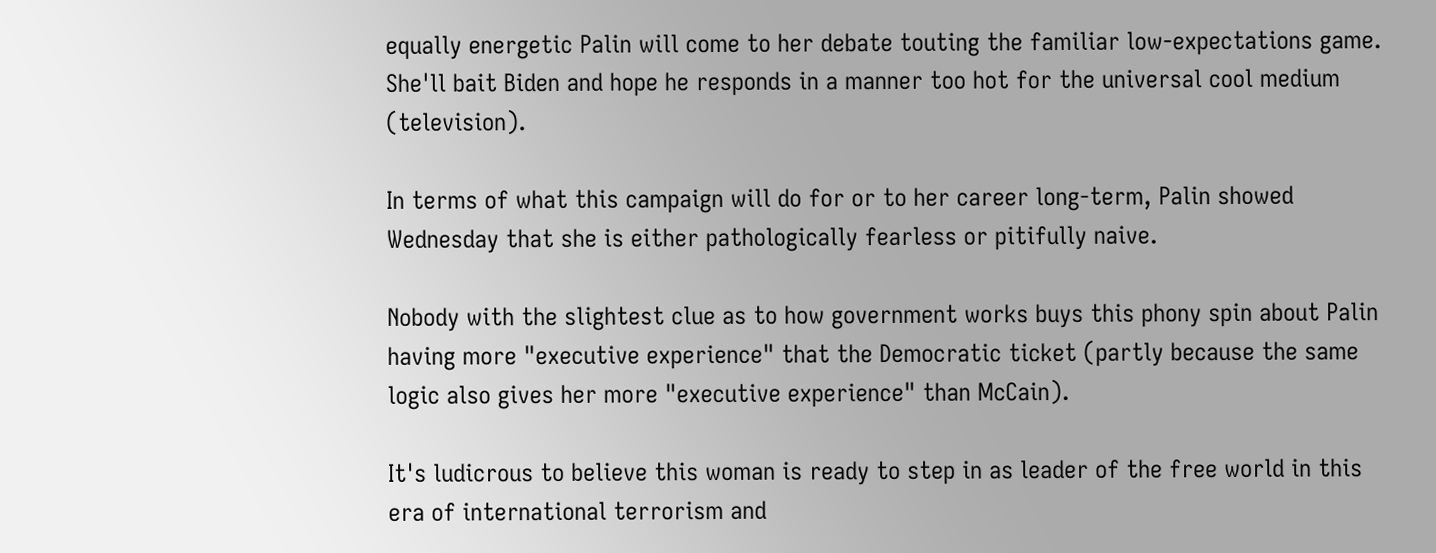equally energetic Palin will come to her debate touting the familiar low-expectations game. She'll bait Biden and hope he responds in a manner too hot for the universal cool medium (television).

In terms of what this campaign will do for or to her career long-term, Palin showed Wednesday that she is either pathologically fearless or pitifully naive.

Nobody with the slightest clue as to how government works buys this phony spin about Palin having more "executive experience" that the Democratic ticket (partly because the same logic also gives her more "executive experience" than McCain).

It's ludicrous to believe this woman is ready to step in as leader of the free world in this era of international terrorism and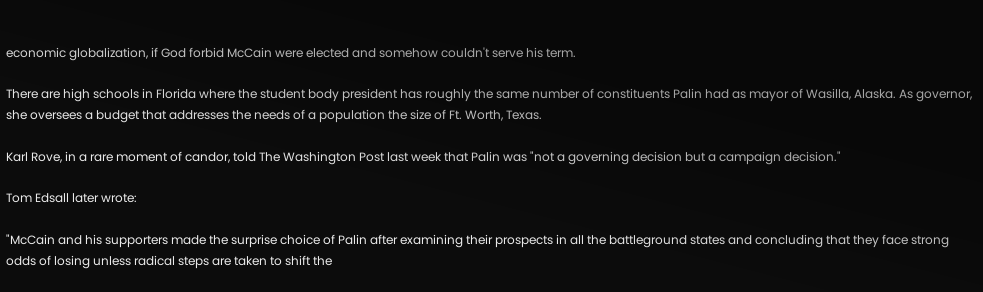economic globalization, if God forbid McCain were elected and somehow couldn't serve his term.

There are high schools in Florida where the student body president has roughly the same number of constituents Palin had as mayor of Wasilla, Alaska. As governor, she oversees a budget that addresses the needs of a population the size of Ft. Worth, Texas.

Karl Rove, in a rare moment of candor, told The Washington Post last week that Palin was "not a governing decision but a campaign decision."

Tom Edsall later wrote:

"McCain and his supporters made the surprise choice of Palin after examining their prospects in all the battleground states and concluding that they face strong odds of losing unless radical steps are taken to shift the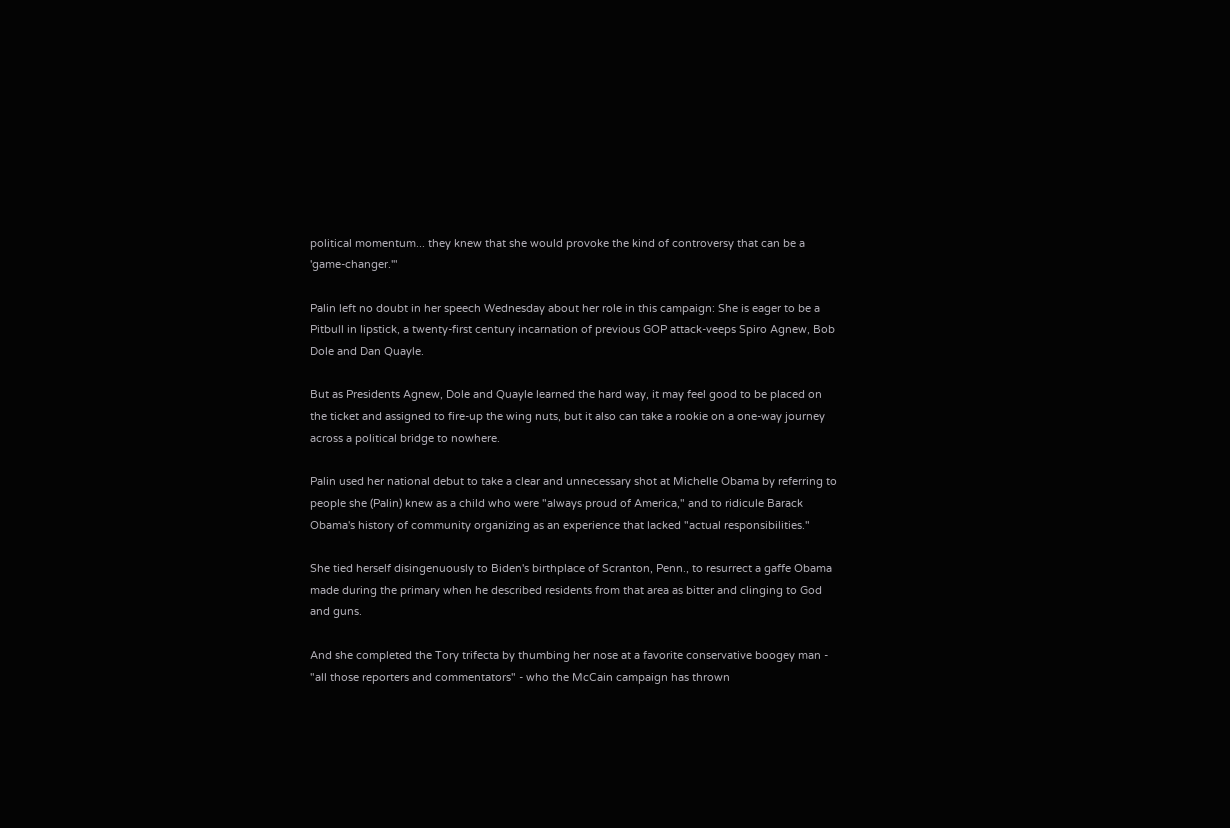political momentum... they knew that she would provoke the kind of controversy that can be a 'game-changer.'"

Palin left no doubt in her speech Wednesday about her role in this campaign: She is eager to be a Pitbull in lipstick, a twenty-first century incarnation of previous GOP attack-veeps Spiro Agnew, Bob Dole and Dan Quayle.

But as Presidents Agnew, Dole and Quayle learned the hard way, it may feel good to be placed on the ticket and assigned to fire-up the wing nuts, but it also can take a rookie on a one-way journey across a political bridge to nowhere.

Palin used her national debut to take a clear and unnecessary shot at Michelle Obama by referring to people she (Palin) knew as a child who were "always proud of America," and to ridicule Barack Obama's history of community organizing as an experience that lacked "actual responsibilities."

She tied herself disingenuously to Biden's birthplace of Scranton, Penn., to resurrect a gaffe Obama made during the primary when he described residents from that area as bitter and clinging to God and guns.

And she completed the Tory trifecta by thumbing her nose at a favorite conservative boogey man - "all those reporters and commentators" - who the McCain campaign has thrown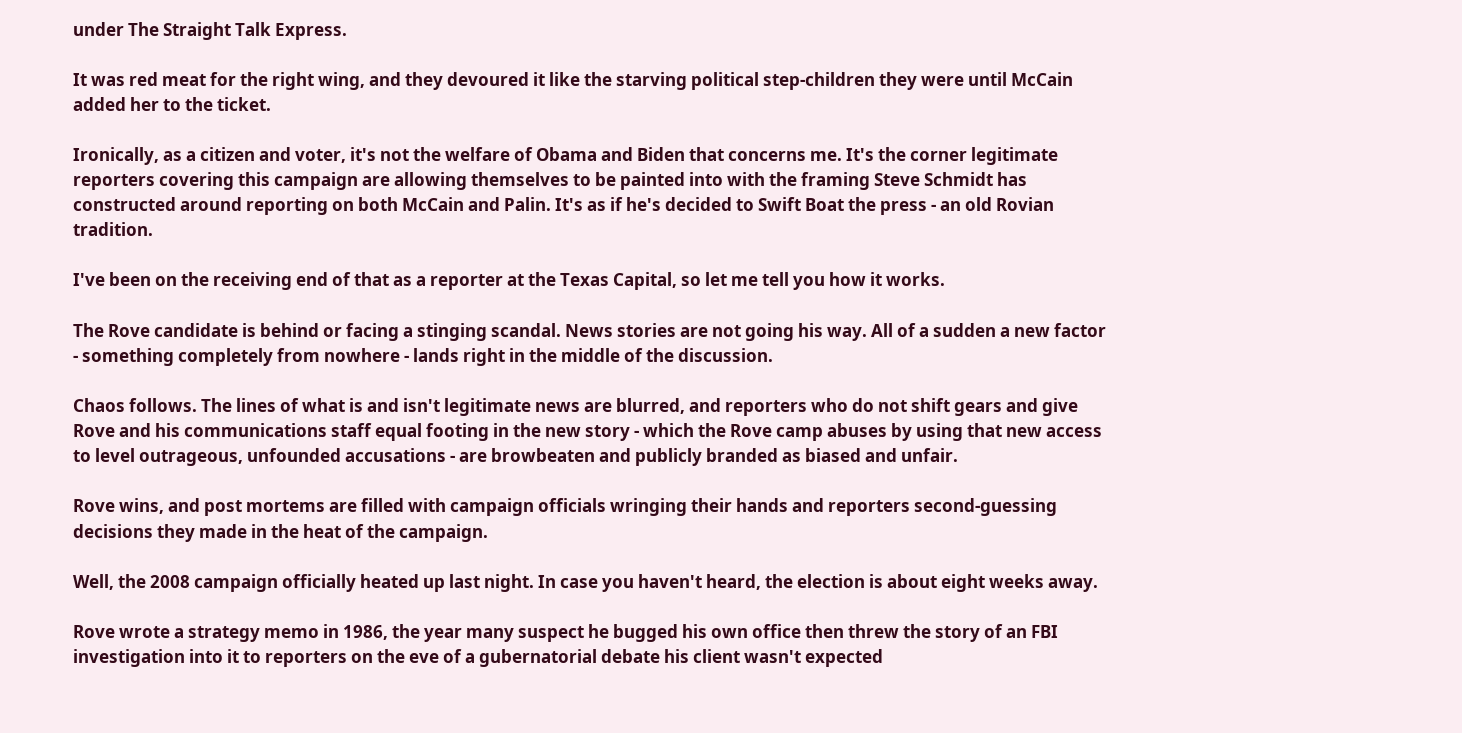under The Straight Talk Express.

It was red meat for the right wing, and they devoured it like the starving political step-children they were until McCain added her to the ticket.

Ironically, as a citizen and voter, it's not the welfare of Obama and Biden that concerns me. It's the corner legitimate reporters covering this campaign are allowing themselves to be painted into with the framing Steve Schmidt has constructed around reporting on both McCain and Palin. It's as if he's decided to Swift Boat the press - an old Rovian tradition.

I've been on the receiving end of that as a reporter at the Texas Capital, so let me tell you how it works.

The Rove candidate is behind or facing a stinging scandal. News stories are not going his way. All of a sudden a new factor - something completely from nowhere - lands right in the middle of the discussion.

Chaos follows. The lines of what is and isn't legitimate news are blurred, and reporters who do not shift gears and give Rove and his communications staff equal footing in the new story - which the Rove camp abuses by using that new access to level outrageous, unfounded accusations - are browbeaten and publicly branded as biased and unfair.

Rove wins, and post mortems are filled with campaign officials wringing their hands and reporters second-guessing decisions they made in the heat of the campaign.

Well, the 2008 campaign officially heated up last night. In case you haven't heard, the election is about eight weeks away.

Rove wrote a strategy memo in 1986, the year many suspect he bugged his own office then threw the story of an FBI investigation into it to reporters on the eve of a gubernatorial debate his client wasn't expected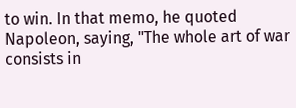to win. In that memo, he quoted Napoleon, saying, "The whole art of war consists in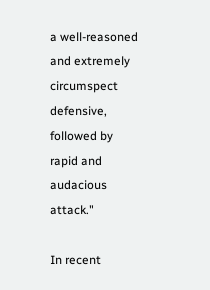a well-reasoned and extremely circumspect defensive, followed by rapid and audacious attack."

In recent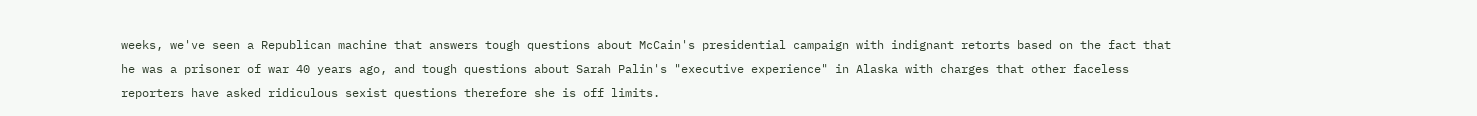weeks, we've seen a Republican machine that answers tough questions about McCain's presidential campaign with indignant retorts based on the fact that he was a prisoner of war 40 years ago, and tough questions about Sarah Palin's "executive experience" in Alaska with charges that other faceless reporters have asked ridiculous sexist questions therefore she is off limits.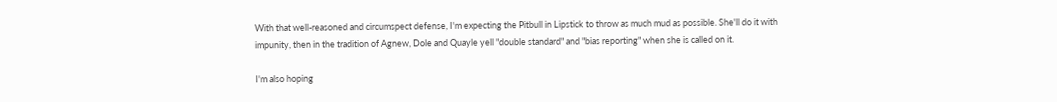With that well-reasoned and circumspect defense, I'm expecting the Pitbull in Lipstick to throw as much mud as possible. She'll do it with impunity, then in the tradition of Agnew, Dole and Quayle yell "double standard" and "bias reporting" when she is called on it.

I'm also hoping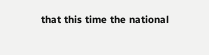that this time the national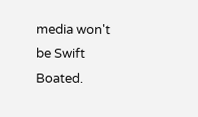media won't be Swift Boated.